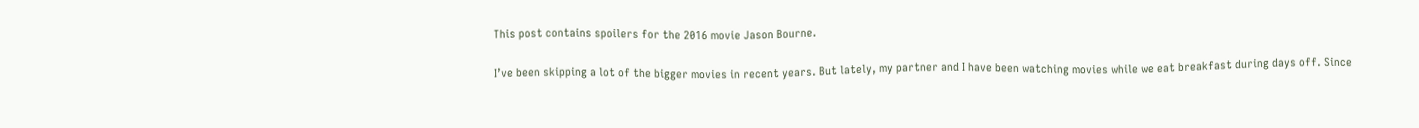This post contains spoilers for the 2016 movie Jason Bourne.

I’ve been skipping a lot of the bigger movies in recent years. But lately, my partner and I have been watching movies while we eat breakfast during days off. Since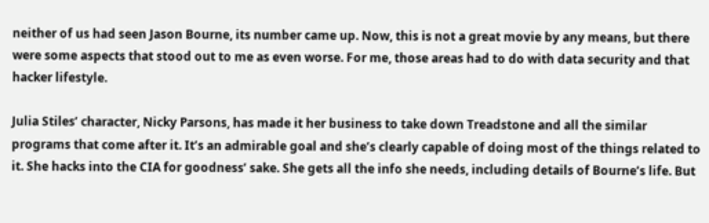neither of us had seen Jason Bourne, its number came up. Now, this is not a great movie by any means, but there were some aspects that stood out to me as even worse. For me, those areas had to do with data security and that hacker lifestyle.

Julia Stiles’ character, Nicky Parsons, has made it her business to take down Treadstone and all the similar programs that come after it. It’s an admirable goal and she’s clearly capable of doing most of the things related to it. She hacks into the CIA for goodness’ sake. She gets all the info she needs, including details of Bourne’s life. But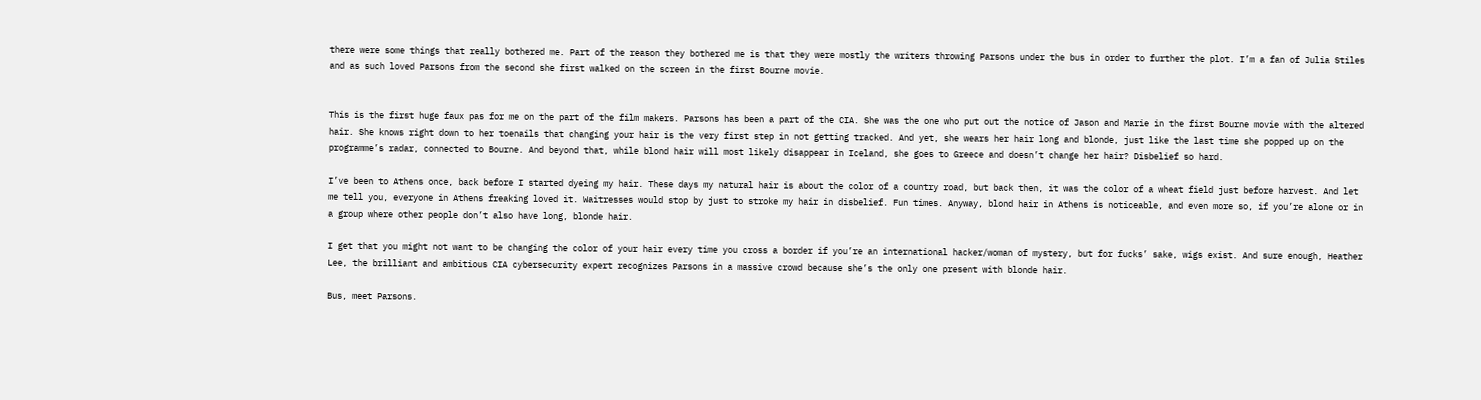there were some things that really bothered me. Part of the reason they bothered me is that they were mostly the writers throwing Parsons under the bus in order to further the plot. I’m a fan of Julia Stiles and as such loved Parsons from the second she first walked on the screen in the first Bourne movie.


This is the first huge faux pas for me on the part of the film makers. Parsons has been a part of the CIA. She was the one who put out the notice of Jason and Marie in the first Bourne movie with the altered hair. She knows right down to her toenails that changing your hair is the very first step in not getting tracked. And yet, she wears her hair long and blonde, just like the last time she popped up on the programme’s radar, connected to Bourne. And beyond that, while blond hair will most likely disappear in Iceland, she goes to Greece and doesn’t change her hair? Disbelief so hard.

I’ve been to Athens once, back before I started dyeing my hair. These days my natural hair is about the color of a country road, but back then, it was the color of a wheat field just before harvest. And let me tell you, everyone in Athens freaking loved it. Waitresses would stop by just to stroke my hair in disbelief. Fun times. Anyway, blond hair in Athens is noticeable, and even more so, if you’re alone or in a group where other people don’t also have long, blonde hair.

I get that you might not want to be changing the color of your hair every time you cross a border if you’re an international hacker/woman of mystery, but for fucks’ sake, wigs exist. And sure enough, Heather Lee, the brilliant and ambitious CIA cybersecurity expert recognizes Parsons in a massive crowd because she’s the only one present with blonde hair.

Bus, meet Parsons.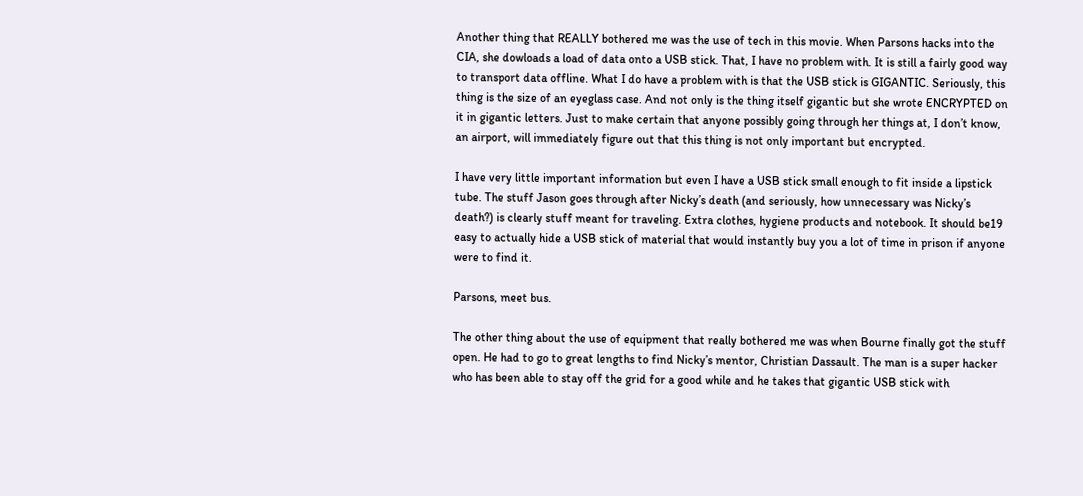Another thing that REALLY bothered me was the use of tech in this movie. When Parsons hacks into the CIA, she dowloads a load of data onto a USB stick. That, I have no problem with. It is still a fairly good way to transport data offline. What I do have a problem with is that the USB stick is GIGANTIC. Seriously, this thing is the size of an eyeglass case. And not only is the thing itself gigantic but she wrote ENCRYPTED on it in gigantic letters. Just to make certain that anyone possibly going through her things at, I don’t know, an airport, will immediately figure out that this thing is not only important but encrypted.

I have very little important information but even I have a USB stick small enough to fit inside a lipstick tube. The stuff Jason goes through after Nicky’s death (and seriously, how unnecessary was Nicky’s death?) is clearly stuff meant for traveling. Extra clothes, hygiene products and notebook. It should be19 easy to actually hide a USB stick of material that would instantly buy you a lot of time in prison if anyone were to find it.

Parsons, meet bus.

The other thing about the use of equipment that really bothered me was when Bourne finally got the stuff open. He had to go to great lengths to find Nicky’s mentor, Christian Dassault. The man is a super hacker who has been able to stay off the grid for a good while and he takes that gigantic USB stick with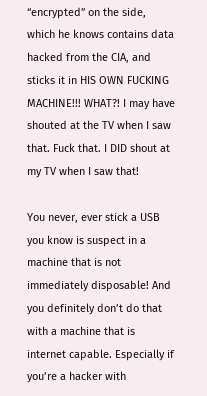“encrypted” on the side, which he knows contains data hacked from the CIA, and sticks it in HIS OWN FUCKING MACHINE!!! WHAT?! I may have shouted at the TV when I saw that. Fuck that. I DID shout at my TV when I saw that!

You never, ever stick a USB you know is suspect in a machine that is not immediately disposable! And you definitely don’t do that with a machine that is internet capable. Especially if you’re a hacker with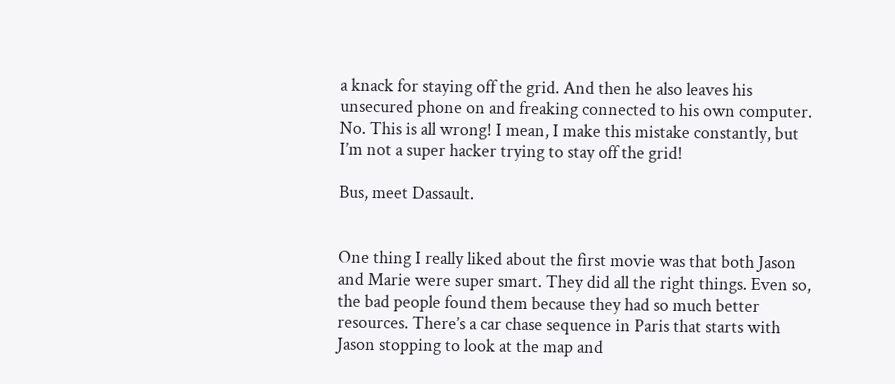a knack for staying off the grid. And then he also leaves his unsecured phone on and freaking connected to his own computer. No. This is all wrong! I mean, I make this mistake constantly, but I’m not a super hacker trying to stay off the grid!

Bus, meet Dassault.


One thing I really liked about the first movie was that both Jason and Marie were super smart. They did all the right things. Even so, the bad people found them because they had so much better resources. There’s a car chase sequence in Paris that starts with Jason stopping to look at the map and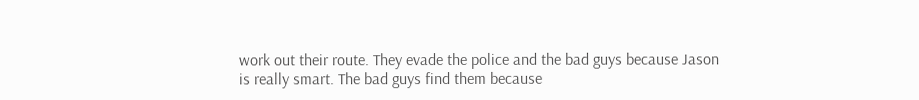work out their route. They evade the police and the bad guys because Jason is really smart. The bad guys find them because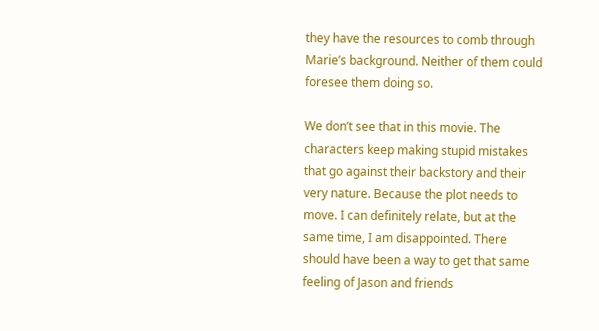they have the resources to comb through Marie’s background. Neither of them could foresee them doing so.

We don’t see that in this movie. The characters keep making stupid mistakes that go against their backstory and their very nature. Because the plot needs to move. I can definitely relate, but at the same time, I am disappointed. There should have been a way to get that same feeling of Jason and friends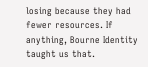losing because they had fewer resources. If anything, Bourne Identity taught us that.